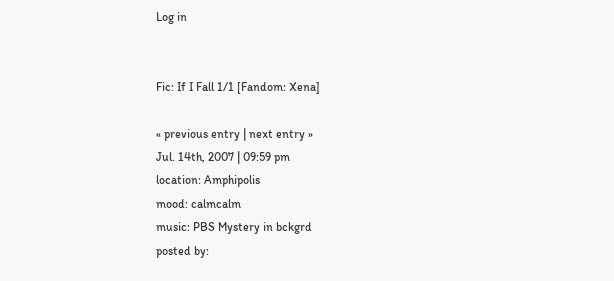Log in


Fic: If I Fall 1/1 [Fandom: Xena]

« previous entry | next entry »
Jul. 14th, 2007 | 09:59 pm
location: Amphipolis
mood: calmcalm
music: PBS Mystery in bckgrd
posted by: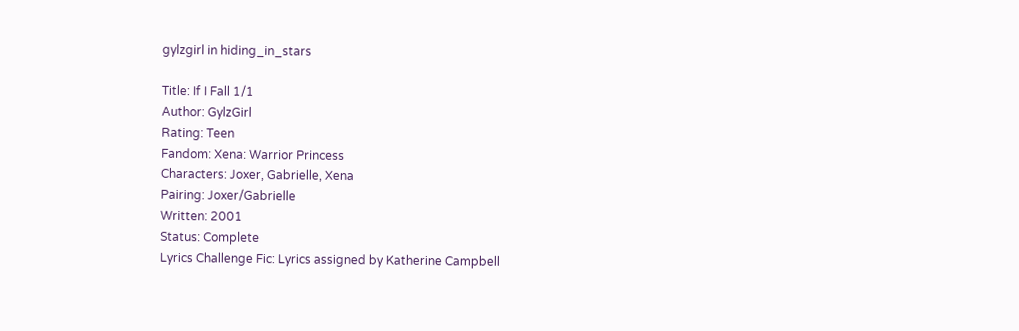gylzgirl in hiding_in_stars

Title: If I Fall 1/1
Author: GylzGirl
Rating: Teen
Fandom: Xena: Warrior Princess
Characters: Joxer, Gabrielle, Xena
Pairing: Joxer/Gabrielle
Written: 2001
Status: Complete
Lyrics Challenge Fic: Lyrics assigned by Katherine Campbell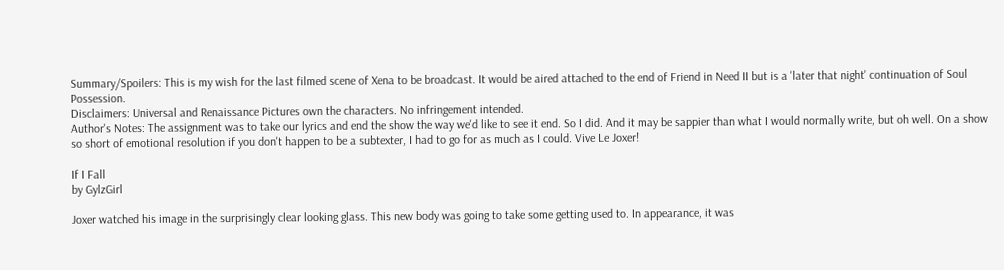Summary/Spoilers: This is my wish for the last filmed scene of Xena to be broadcast. It would be aired attached to the end of Friend in Need II but is a 'later that night' continuation of Soul Possession.
Disclaimers: Universal and Renaissance Pictures own the characters. No infringement intended.
Author's Notes: The assignment was to take our lyrics and end the show the way we'd like to see it end. So I did. And it may be sappier than what I would normally write, but oh well. On a show so short of emotional resolution if you don't happen to be a subtexter, I had to go for as much as I could. Vive Le Joxer!

If I Fall
by GylzGirl

Joxer watched his image in the surprisingly clear looking glass. This new body was going to take some getting used to. In appearance, it was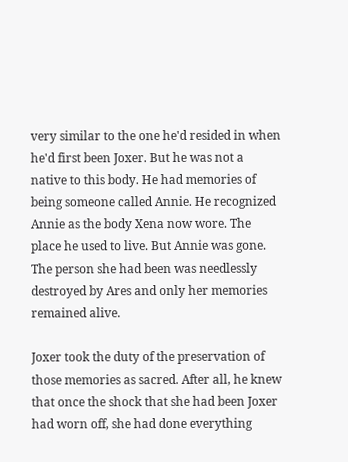very similar to the one he'd resided in when he'd first been Joxer. But he was not a native to this body. He had memories of being someone called Annie. He recognized Annie as the body Xena now wore. The place he used to live. But Annie was gone. The person she had been was needlessly destroyed by Ares and only her memories remained alive.

Joxer took the duty of the preservation of those memories as sacred. After all, he knew that once the shock that she had been Joxer had worn off, she had done everything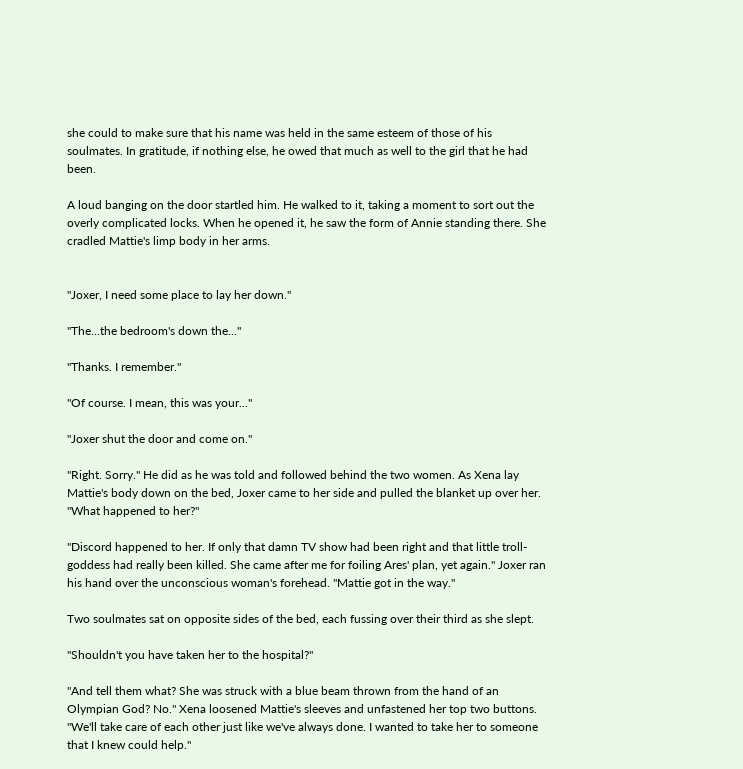she could to make sure that his name was held in the same esteem of those of his soulmates. In gratitude, if nothing else, he owed that much as well to the girl that he had been.

A loud banging on the door startled him. He walked to it, taking a moment to sort out the overly complicated locks. When he opened it, he saw the form of Annie standing there. She cradled Mattie's limp body in her arms.


"Joxer, I need some place to lay her down."

"The...the bedroom's down the..."

"Thanks. I remember."

"Of course. I mean, this was your..."

"Joxer shut the door and come on."

"Right. Sorry." He did as he was told and followed behind the two women. As Xena lay Mattie's body down on the bed, Joxer came to her side and pulled the blanket up over her. "What happened to her?"

"Discord happened to her. If only that damn TV show had been right and that little troll-goddess had really been killed. She came after me for foiling Ares' plan, yet again." Joxer ran his hand over the unconscious woman's forehead. "Mattie got in the way."

Two soulmates sat on opposite sides of the bed, each fussing over their third as she slept.

"Shouldn't you have taken her to the hospital?"

"And tell them what? She was struck with a blue beam thrown from the hand of an Olympian God? No." Xena loosened Mattie's sleeves and unfastened her top two buttons. "We'll take care of each other just like we've always done. I wanted to take her to someone that I knew could help."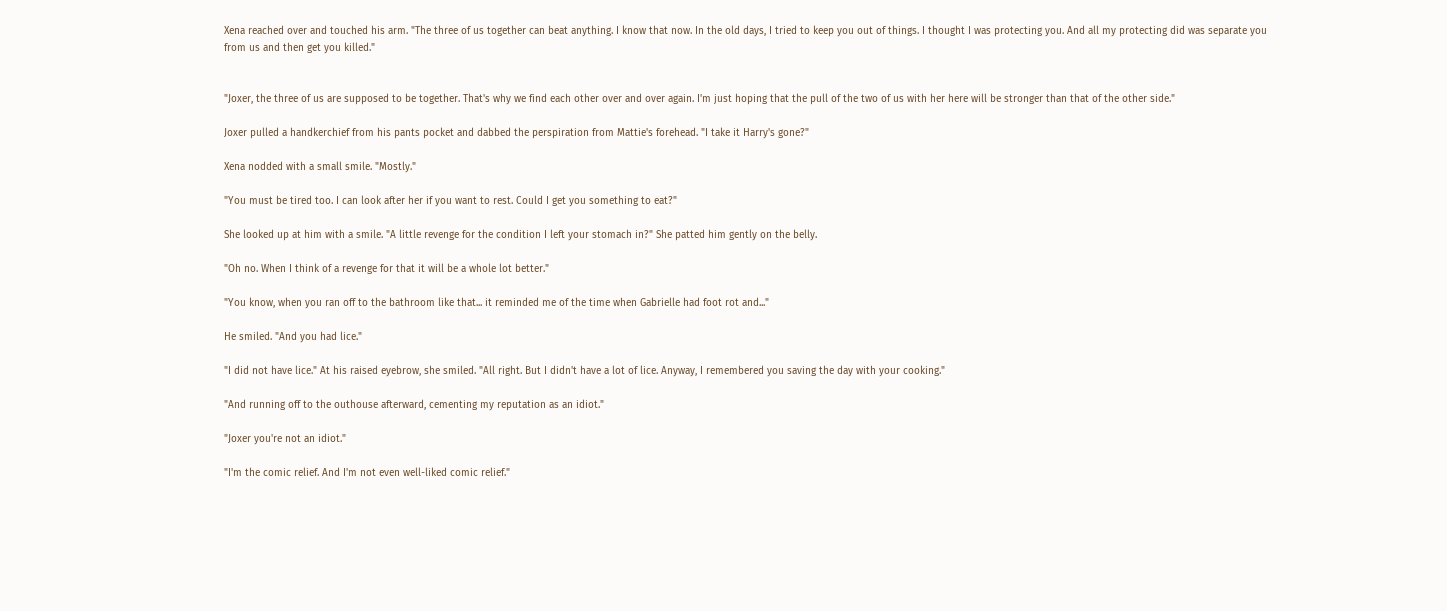Xena reached over and touched his arm. "The three of us together can beat anything. I know that now. In the old days, I tried to keep you out of things. I thought I was protecting you. And all my protecting did was separate you from us and then get you killed."


"Joxer, the three of us are supposed to be together. That's why we find each other over and over again. I'm just hoping that the pull of the two of us with her here will be stronger than that of the other side."

Joxer pulled a handkerchief from his pants pocket and dabbed the perspiration from Mattie's forehead. "I take it Harry's gone?"

Xena nodded with a small smile. "Mostly."

"You must be tired too. I can look after her if you want to rest. Could I get you something to eat?"

She looked up at him with a smile. "A little revenge for the condition I left your stomach in?" She patted him gently on the belly.

"Oh no. When I think of a revenge for that it will be a whole lot better."

"You know, when you ran off to the bathroom like that... it reminded me of the time when Gabrielle had foot rot and..."

He smiled. "And you had lice."

"I did not have lice." At his raised eyebrow, she smiled. "All right. But I didn't have a lot of lice. Anyway, I remembered you saving the day with your cooking."

"And running off to the outhouse afterward, cementing my reputation as an idiot."

"Joxer you're not an idiot."

"I'm the comic relief. And I'm not even well-liked comic relief."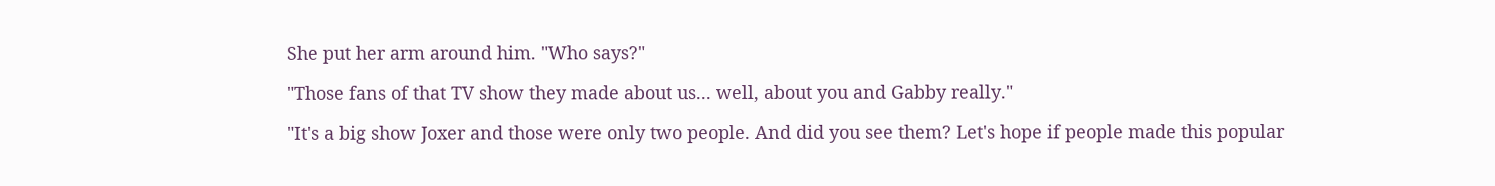She put her arm around him. "Who says?"

"Those fans of that TV show they made about us... well, about you and Gabby really."

"It's a big show Joxer and those were only two people. And did you see them? Let's hope if people made this popular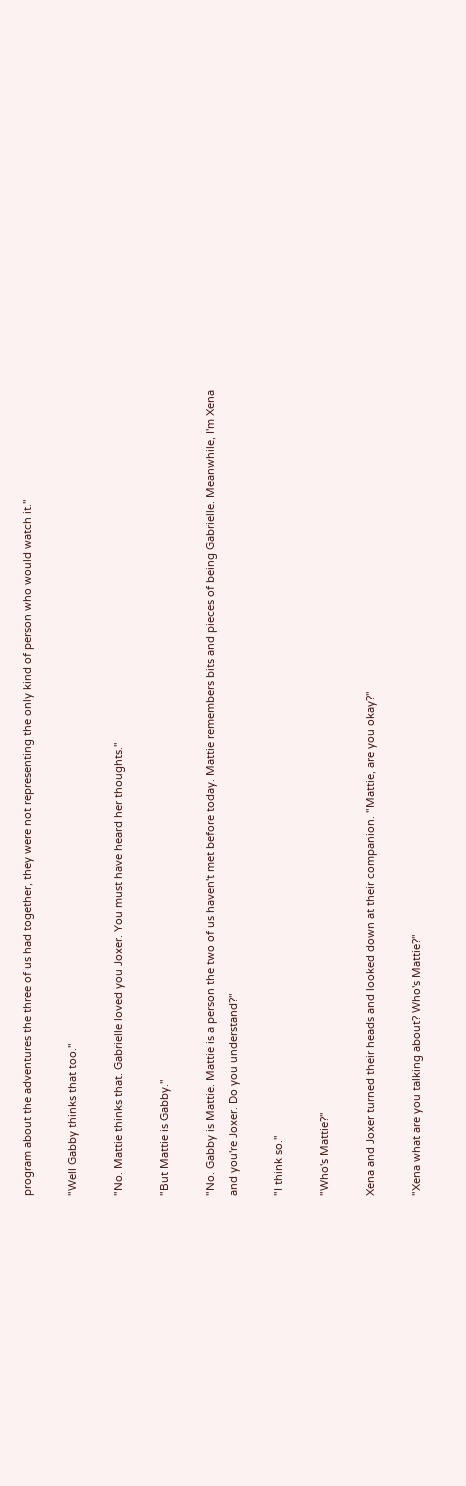program about the adventures the three of us had together, they were not representing the only kind of person who would watch it."

"Well Gabby thinks that too."

"No. Mattie thinks that. Gabrielle loved you Joxer. You must have heard her thoughts."

"But Mattie is Gabby."

"No. Gabby is Mattie. Mattie is a person the two of us haven't met before today. Mattie remembers bits and pieces of being Gabrielle. Meanwhile, I'm Xena and you're Joxer. Do you understand?"

"I think so."

"Who's Mattie?"

Xena and Joxer turned their heads and looked down at their companion. "Mattie, are you okay?"

"Xena what are you talking about? Who's Mattie?"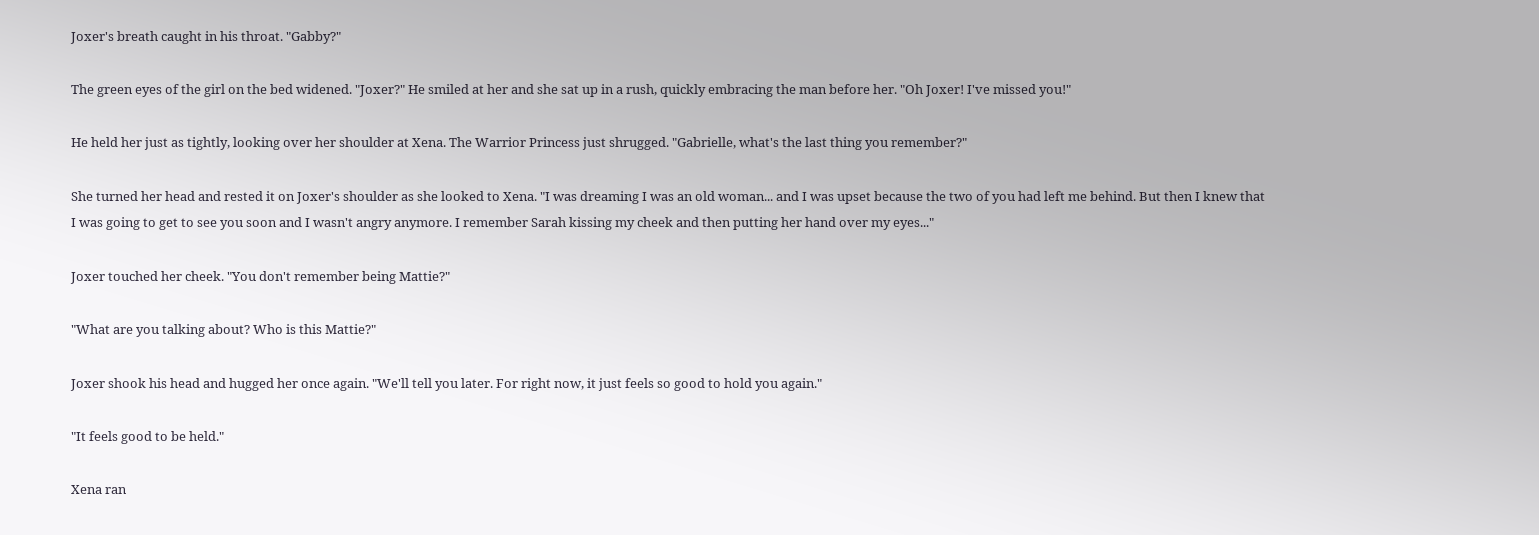Joxer's breath caught in his throat. "Gabby?"

The green eyes of the girl on the bed widened. "Joxer?" He smiled at her and she sat up in a rush, quickly embracing the man before her. "Oh Joxer! I've missed you!"

He held her just as tightly, looking over her shoulder at Xena. The Warrior Princess just shrugged. "Gabrielle, what's the last thing you remember?"

She turned her head and rested it on Joxer's shoulder as she looked to Xena. "I was dreaming I was an old woman... and I was upset because the two of you had left me behind. But then I knew that I was going to get to see you soon and I wasn't angry anymore. I remember Sarah kissing my cheek and then putting her hand over my eyes..."

Joxer touched her cheek. "You don't remember being Mattie?"

"What are you talking about? Who is this Mattie?"

Joxer shook his head and hugged her once again. "We'll tell you later. For right now, it just feels so good to hold you again."

"It feels good to be held."

Xena ran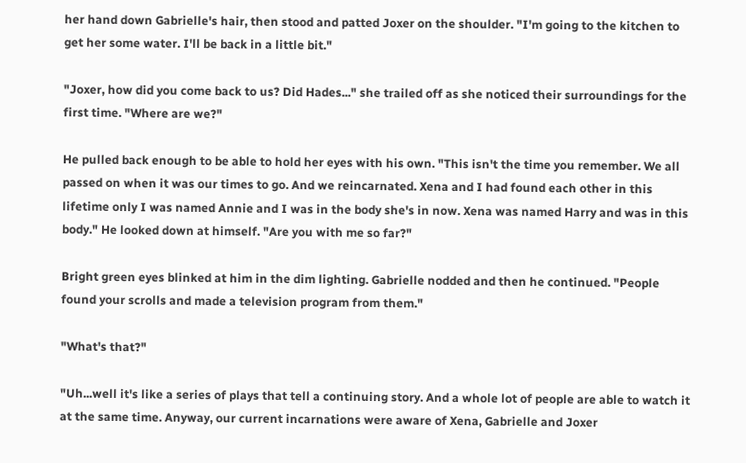her hand down Gabrielle's hair, then stood and patted Joxer on the shoulder. "I'm going to the kitchen to get her some water. I'll be back in a little bit."

"Joxer, how did you come back to us? Did Hades..." she trailed off as she noticed their surroundings for the first time. "Where are we?"

He pulled back enough to be able to hold her eyes with his own. "This isn't the time you remember. We all passed on when it was our times to go. And we reincarnated. Xena and I had found each other in this lifetime only I was named Annie and I was in the body she's in now. Xena was named Harry and was in this body." He looked down at himself. "Are you with me so far?"

Bright green eyes blinked at him in the dim lighting. Gabrielle nodded and then he continued. "People found your scrolls and made a television program from them."

"What's that?"

"Uh...well it's like a series of plays that tell a continuing story. And a whole lot of people are able to watch it at the same time. Anyway, our current incarnations were aware of Xena, Gabrielle and Joxer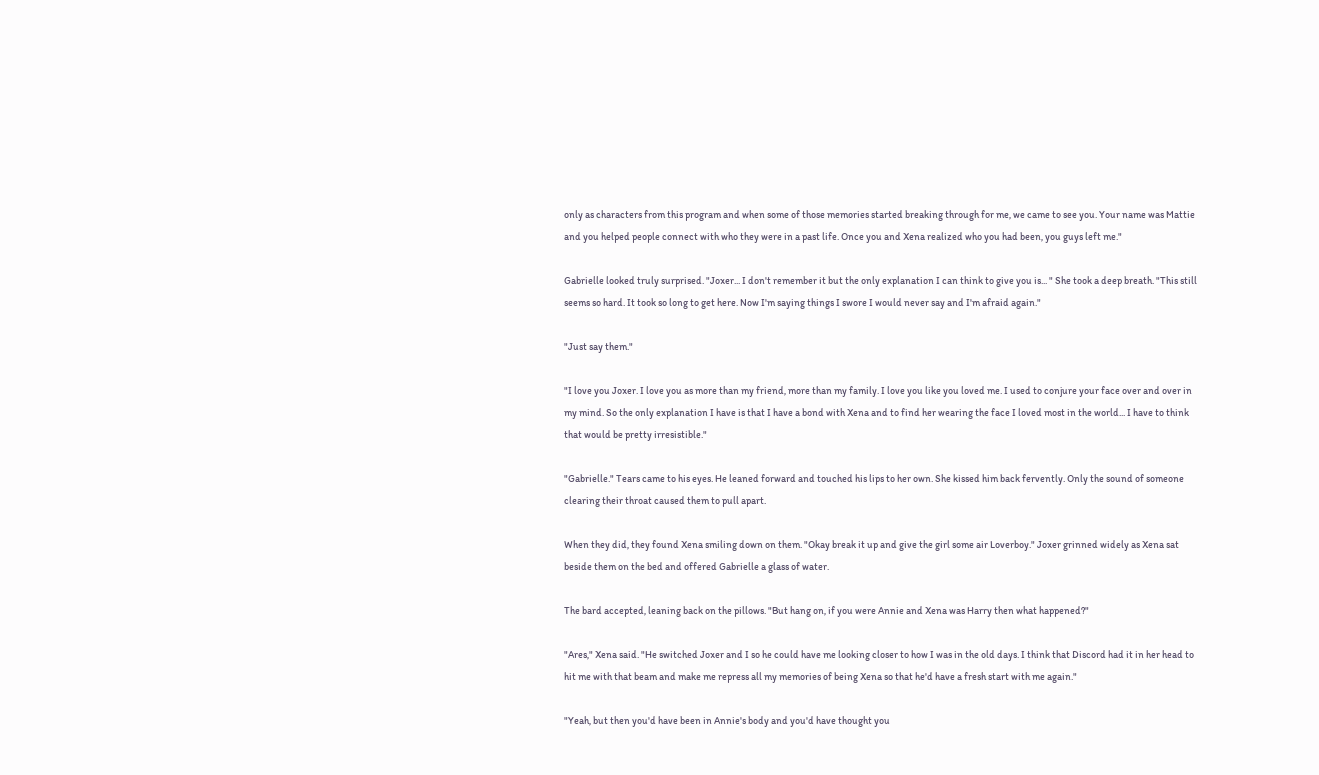only as characters from this program and when some of those memories started breaking through for me, we came to see you. Your name was Mattie and you helped people connect with who they were in a past life. Once you and Xena realized who you had been, you guys left me."

Gabrielle looked truly surprised. "Joxer... I don't remember it but the only explanation I can think to give you is... " She took a deep breath. "This still seems so hard. It took so long to get here. Now I'm saying things I swore I would never say and I'm afraid again."

"Just say them."

"I love you Joxer. I love you as more than my friend, more than my family. I love you like you loved me. I used to conjure your face over and over in my mind. So the only explanation I have is that I have a bond with Xena and to find her wearing the face I loved most in the world... I have to think that would be pretty irresistible."

"Gabrielle." Tears came to his eyes. He leaned forward and touched his lips to her own. She kissed him back fervently. Only the sound of someone clearing their throat caused them to pull apart.

When they did, they found Xena smiling down on them. "Okay break it up and give the girl some air Loverboy." Joxer grinned widely as Xena sat beside them on the bed and offered Gabrielle a glass of water.

The bard accepted, leaning back on the pillows. "But hang on, if you were Annie and Xena was Harry then what happened?"

"Ares," Xena said. "He switched Joxer and I so he could have me looking closer to how I was in the old days. I think that Discord had it in her head to hit me with that beam and make me repress all my memories of being Xena so that he'd have a fresh start with me again."

"Yeah, but then you'd have been in Annie's body and you'd have thought you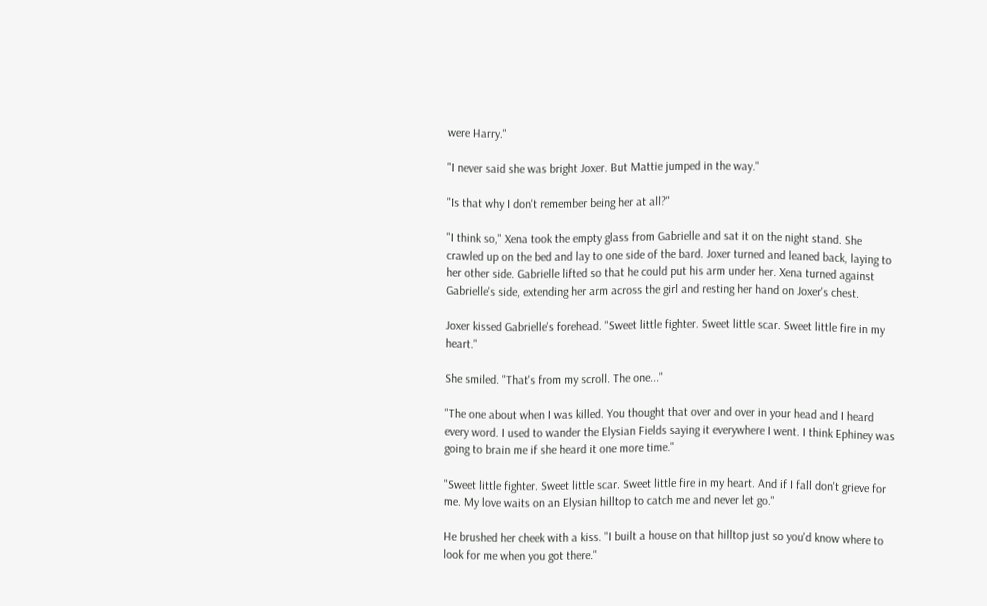were Harry."

"I never said she was bright Joxer. But Mattie jumped in the way."

"Is that why I don't remember being her at all?"

"I think so," Xena took the empty glass from Gabrielle and sat it on the night stand. She crawled up on the bed and lay to one side of the bard. Joxer turned and leaned back, laying to her other side. Gabrielle lifted so that he could put his arm under her. Xena turned against Gabrielle's side, extending her arm across the girl and resting her hand on Joxer's chest.

Joxer kissed Gabrielle's forehead. "Sweet little fighter. Sweet little scar. Sweet little fire in my heart."

She smiled. "That's from my scroll. The one..."

"The one about when I was killed. You thought that over and over in your head and I heard every word. I used to wander the Elysian Fields saying it everywhere I went. I think Ephiney was going to brain me if she heard it one more time."

"Sweet little fighter. Sweet little scar. Sweet little fire in my heart. And if I fall don't grieve for me. My love waits on an Elysian hilltop to catch me and never let go."

He brushed her cheek with a kiss. "I built a house on that hilltop just so you'd know where to look for me when you got there."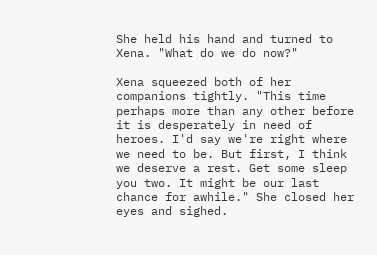She held his hand and turned to Xena. "What do we do now?"

Xena squeezed both of her companions tightly. "This time perhaps more than any other before it is desperately in need of heroes. I'd say we're right where we need to be. But first, I think we deserve a rest. Get some sleep you two. It might be our last chance for awhile." She closed her eyes and sighed.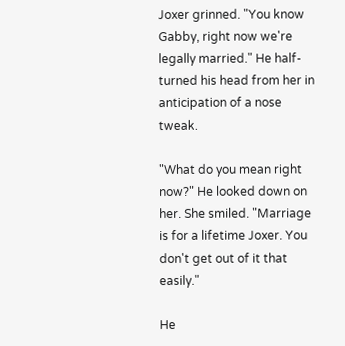Joxer grinned. "You know Gabby, right now we're legally married." He half-turned his head from her in anticipation of a nose tweak.

"What do you mean right now?" He looked down on her. She smiled. "Marriage is for a lifetime Joxer. You don't get out of it that easily."

He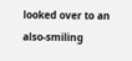looked over to an also-smiling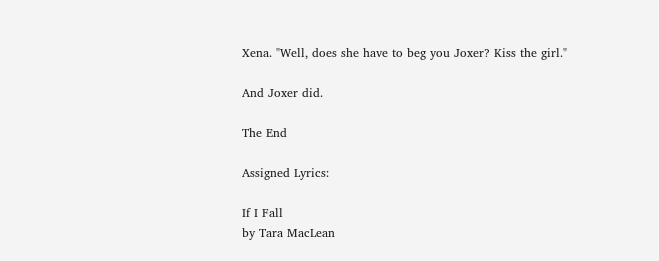Xena. "Well, does she have to beg you Joxer? Kiss the girl."

And Joxer did.

The End

Assigned Lyrics:

If I Fall
by Tara MacLean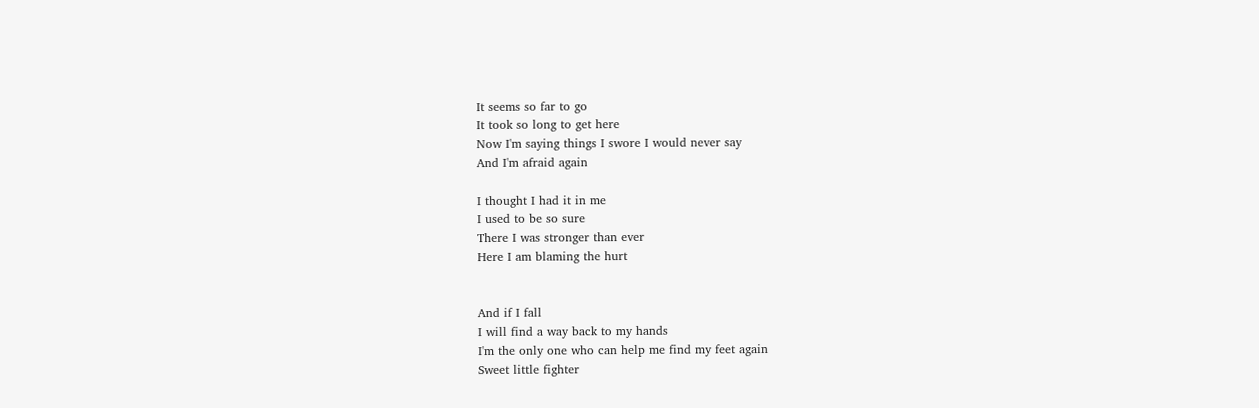It seems so far to go
It took so long to get here
Now I'm saying things I swore I would never say
And I'm afraid again

I thought I had it in me
I used to be so sure
There I was stronger than ever
Here I am blaming the hurt


And if I fall
I will find a way back to my hands
I'm the only one who can help me find my feet again
Sweet little fighter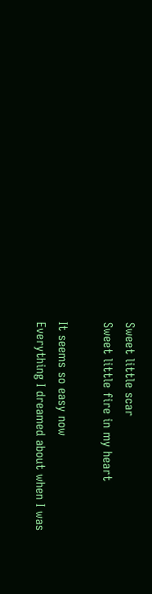Sweet little scar
Sweet little fire in my heart

It seems so easy now
Everything I dreamed about when I was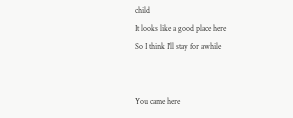child
It looks like a good place here
So I think I'll stay for awhile


You came here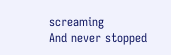screaming
And never stopped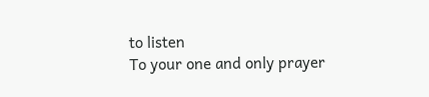to listen
To your one and only prayer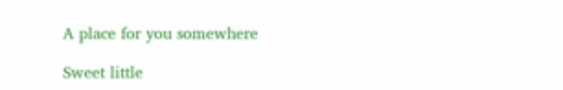A place for you somewhere

Sweet little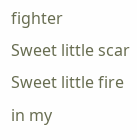fighter
Sweet little scar
Sweet little fire in my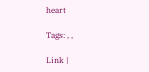heart

Tags: , ,

Link |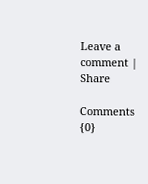Leave a comment | Share

Comments {0}